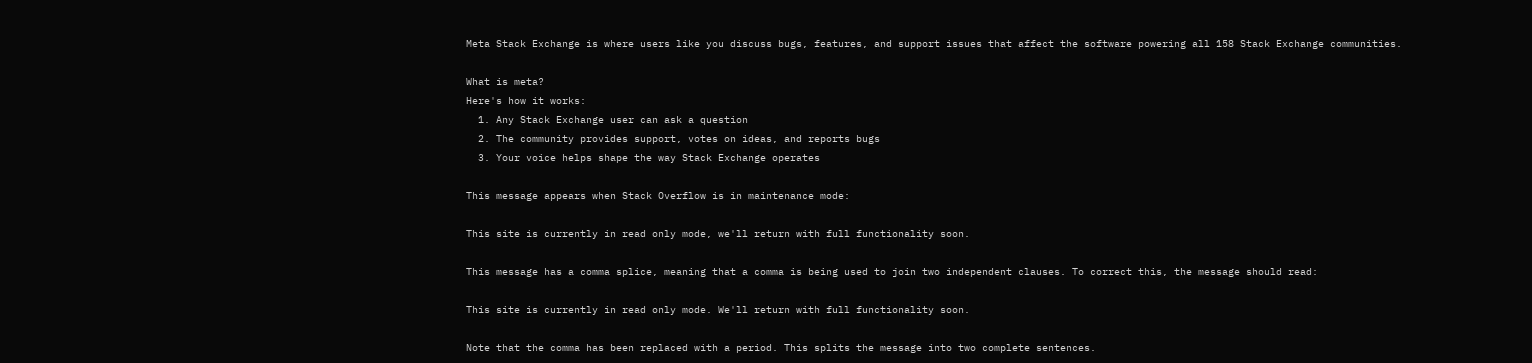Meta Stack Exchange is where users like you discuss bugs, features, and support issues that affect the software powering all 158 Stack Exchange communities.

What is meta?
Here's how it works:
  1. Any Stack Exchange user can ask a question
  2. The community provides support, votes on ideas, and reports bugs
  3. Your voice helps shape the way Stack Exchange operates

This message appears when Stack Overflow is in maintenance mode:

This site is currently in read only mode, we'll return with full functionality soon.

This message has a comma splice, meaning that a comma is being used to join two independent clauses. To correct this, the message should read:

This site is currently in read only mode. We'll return with full functionality soon.

Note that the comma has been replaced with a period. This splits the message into two complete sentences.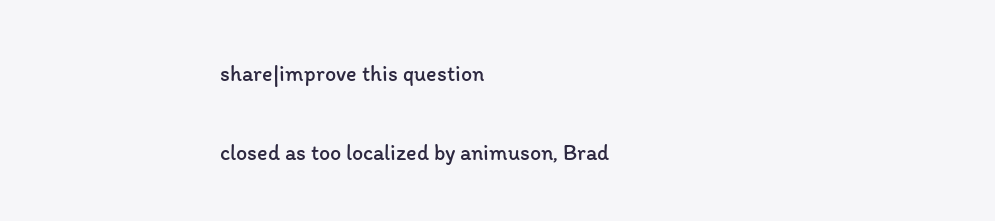share|improve this question

closed as too localized by animuson, Brad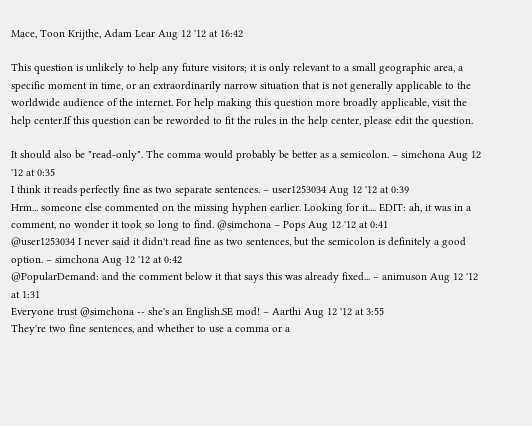Mace, Toon Krijthe, Adam Lear Aug 12 '12 at 16:42

This question is unlikely to help any future visitors; it is only relevant to a small geographic area, a specific moment in time, or an extraordinarily narrow situation that is not generally applicable to the worldwide audience of the internet. For help making this question more broadly applicable, visit the help center.If this question can be reworded to fit the rules in the help center, please edit the question.

It should also be "read-only". The comma would probably be better as a semicolon. – simchona Aug 12 '12 at 0:35
I think it reads perfectly fine as two separate sentences. – user1253034 Aug 12 '12 at 0:39
Hrm... someone else commented on the missing hyphen earlier. Looking for it.... EDIT: ah, it was in a comment, no wonder it took so long to find. @simchona – Pops Aug 12 '12 at 0:41
@user1253034 I never said it didn't read fine as two sentences, but the semicolon is definitely a good option. – simchona Aug 12 '12 at 0:42
@PopularDemand: and the comment below it that says this was already fixed... – animuson Aug 12 '12 at 1:31
Everyone trust @simchona -- she's an English.SE mod! – Aarthi Aug 12 '12 at 3:55
They're two fine sentences, and whether to use a comma or a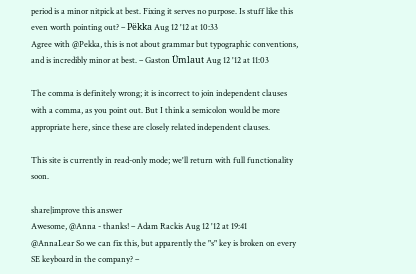period is a minor nitpick at best. Fixing it serves no purpose. Is stuff like this even worth pointing out? – Pëkka Aug 12 '12 at 10:33
Agree with @Pekka, this is not about grammar but typographic conventions, and is incredibly minor at best. – Gaston Ümlaut Aug 12 '12 at 11:03

The comma is definitely wrong; it is incorrect to join independent clauses with a comma, as you point out. But I think a semicolon would be more appropriate here, since these are closely related independent clauses.

This site is currently in read-only mode; we'll return with full functionality soon.

share|improve this answer
Awesome, @Anna - thanks! – Adam Rackis Aug 12 '12 at 19:41
@AnnaLear So we can fix this, but apparently the "s" key is broken on every SE keyboard in the company? –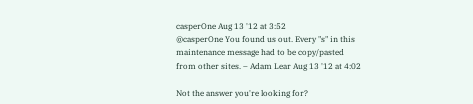casperOne Aug 13 '12 at 3:52
@casperOne You found us out. Every "s" in this maintenance message had to be copy/pasted from other sites. – Adam Lear Aug 13 '12 at 4:02

Not the answer you're looking for?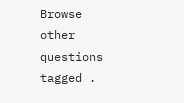Browse other questions tagged .